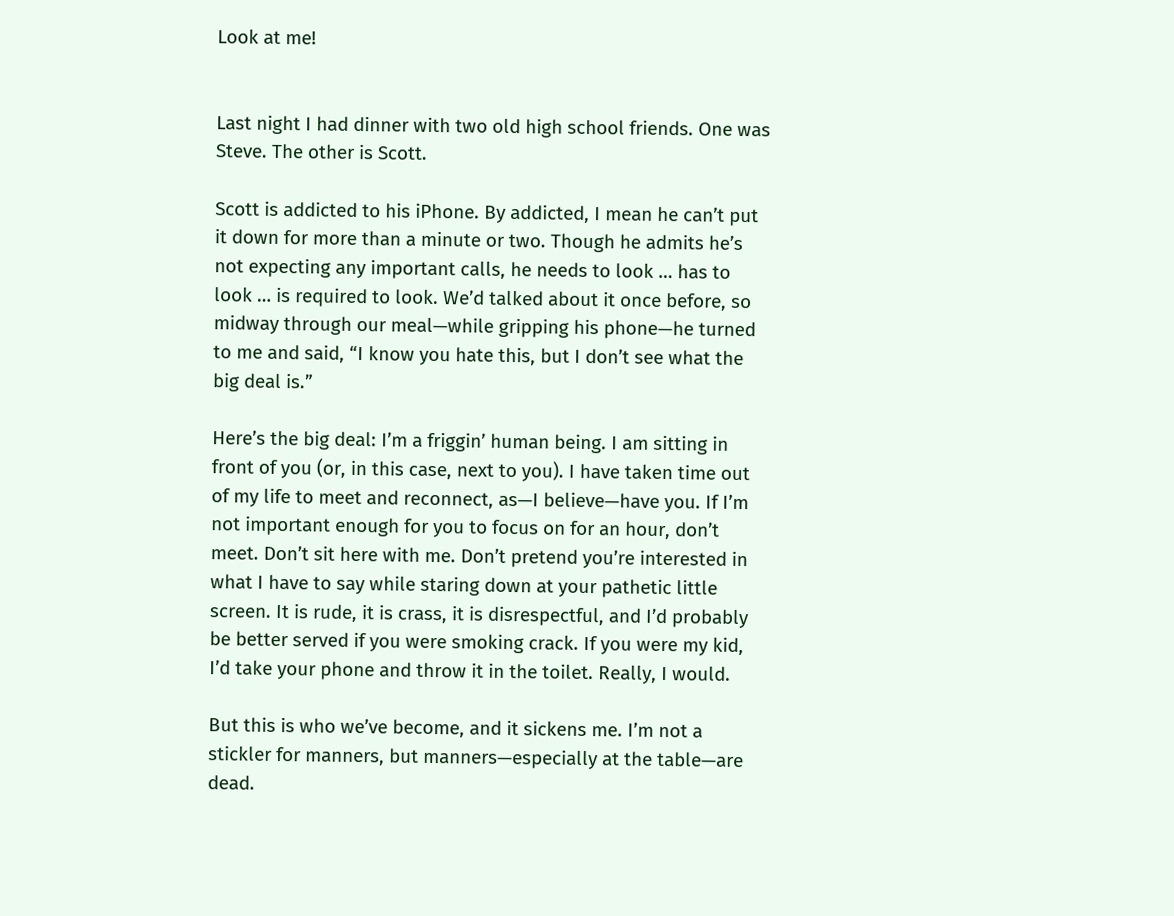Look at me!


Last night I had dinner with two old high school friends. One was Steve. The other is Scott.

Scott is addicted to his iPhone. By addicted, I mean he can’t put it down for more than a minute or two. Though he admits he’s not expecting any important calls, he needs to look … has to look … is required to look. We’d talked about it once before, so midway through our meal—while gripping his phone—he turned to me and said, “I know you hate this, but I don’t see what the big deal is.”

Here’s the big deal: I’m a friggin’ human being. I am sitting in front of you (or, in this case, next to you). I have taken time out of my life to meet and reconnect, as—I believe—have you. If I’m not important enough for you to focus on for an hour, don’t meet. Don’t sit here with me. Don’t pretend you’re interested in what I have to say while staring down at your pathetic little screen. It is rude, it is crass, it is disrespectful, and I’d probably be better served if you were smoking crack. If you were my kid, I’d take your phone and throw it in the toilet. Really, I would.

But this is who we’ve become, and it sickens me. I’m not a stickler for manners, but manners—especially at the table—are dead.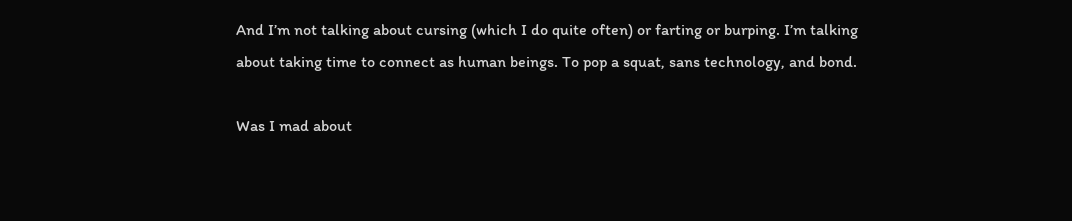And I’m not talking about cursing (which I do quite often) or farting or burping. I’m talking about taking time to connect as human beings. To pop a squat, sans technology, and bond.

Was I mad about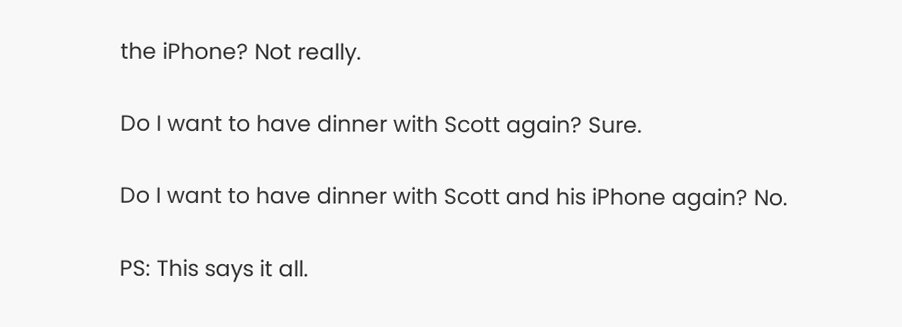the iPhone? Not really.

Do I want to have dinner with Scott again? Sure.

Do I want to have dinner with Scott and his iPhone again? No.

PS: This says it all.